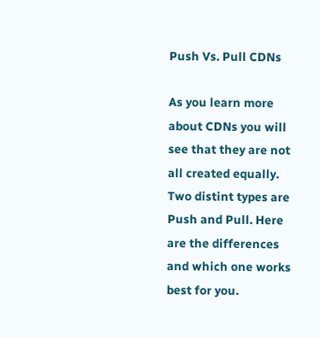Push Vs. Pull CDNs

As you learn more about CDNs you will see that they are not all created equally. Two distint types are Push and Pull. Here are the differences and which one works best for you.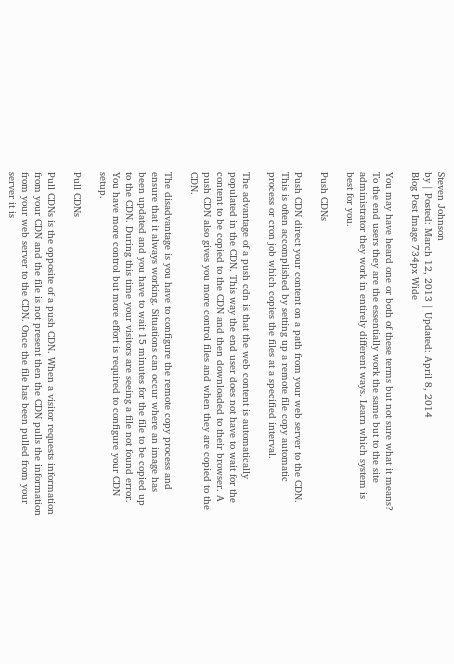Steven Johnson
by | Posted: March 12, 2013 | Updated: April 8, 2014
Blog Post Image 734px Wide

You may have heard one or both of these terms but not sure what it means? To the end users they are the essentially work the same but to the site administrator they work in entirely different ways. Learn which system is best for you.

Push CDNs

Push CDN direct your content on a path from your web server to the CDN. This is often accomplished by setting up a remote file copy automatic process or cron job which copies the files at a specified interval.

The advantage of a push cdn is that the web content is automatically populated in the CDN. This way the end user does not have to wait for the content to be copied to the CDN and then downloaded to their browser. A push CDN also gives you more control files and when they are copied to the CDN.

The disadvantage is you have to configure the remote copy process and ensure that it always working. Situations can occur where an image has been updated and you have to wait 15 minutes for the file to be copied up to the CDN. During this time your visitors are seeing a file not found error. You have more control but more effort is required to configure your CDN setup.

Pull CDNs

Pull CDNs is the opposite of a push CDN. When a visitor requests information from your CDN and the file is not present then the CDN pulls the information from your web server to the CDN. Once the file has been pulled from your server it is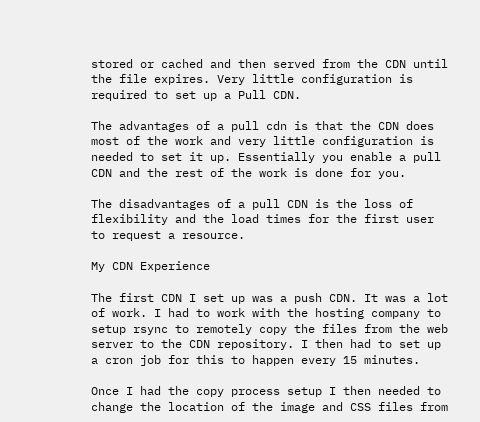stored or cached and then served from the CDN until the file expires. Very little configuration is required to set up a Pull CDN.

The advantages of a pull cdn is that the CDN does most of the work and very little configuration is needed to set it up. Essentially you enable a pull CDN and the rest of the work is done for you.

The disadvantages of a pull CDN is the loss of flexibility and the load times for the first user to request a resource.

My CDN Experience

The first CDN I set up was a push CDN. It was a lot of work. I had to work with the hosting company to setup rsync to remotely copy the files from the web server to the CDN repository. I then had to set up a cron job for this to happen every 15 minutes.

Once I had the copy process setup I then needed to change the location of the image and CSS files from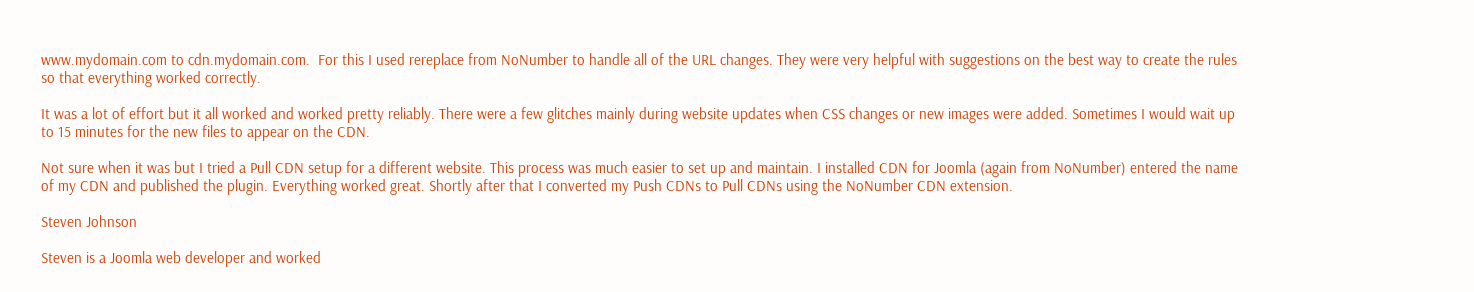www.mydomain.com to cdn.mydomain.com.  For this I used rereplace from NoNumber to handle all of the URL changes. They were very helpful with suggestions on the best way to create the rules so that everything worked correctly.

It was a lot of effort but it all worked and worked pretty reliably. There were a few glitches mainly during website updates when CSS changes or new images were added. Sometimes I would wait up to 15 minutes for the new files to appear on the CDN.

Not sure when it was but I tried a Pull CDN setup for a different website. This process was much easier to set up and maintain. I installed CDN for Joomla (again from NoNumber) entered the name of my CDN and published the plugin. Everything worked great. Shortly after that I converted my Push CDNs to Pull CDNs using the NoNumber CDN extension.

Steven Johnson

Steven is a Joomla web developer and worked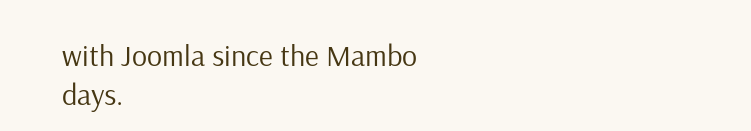with Joomla since the Mambo days.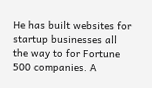He has built websites for startup businesses all the way to for Fortune 500 companies. A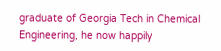graduate of Georgia Tech in Chemical Engineering, he now happily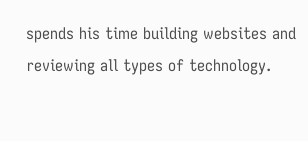spends his time building websites and reviewing all types of technology.